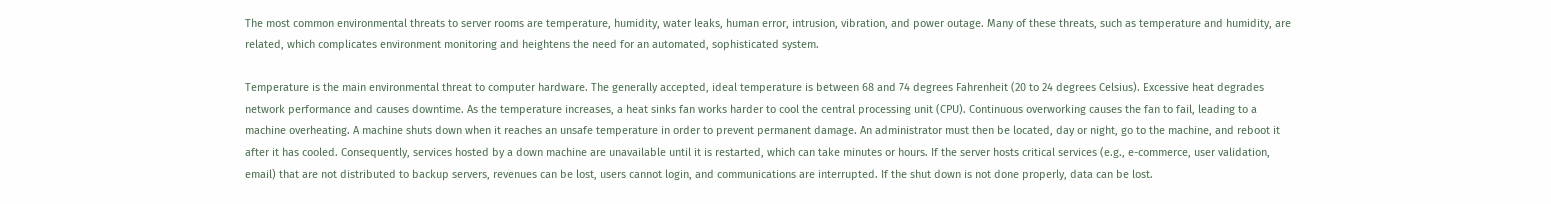The most common environmental threats to server rooms are temperature, humidity, water leaks, human error, intrusion, vibration, and power outage. Many of these threats, such as temperature and humidity, are related, which complicates environment monitoring and heightens the need for an automated, sophisticated system.

Temperature is the main environmental threat to computer hardware. The generally accepted, ideal temperature is between 68 and 74 degrees Fahrenheit (20 to 24 degrees Celsius). Excessive heat degrades network performance and causes downtime. As the temperature increases, a heat sinks fan works harder to cool the central processing unit (CPU). Continuous overworking causes the fan to fail, leading to a machine overheating. A machine shuts down when it reaches an unsafe temperature in order to prevent permanent damage. An administrator must then be located, day or night, go to the machine, and reboot it after it has cooled. Consequently, services hosted by a down machine are unavailable until it is restarted, which can take minutes or hours. If the server hosts critical services (e.g., e-commerce, user validation, email) that are not distributed to backup servers, revenues can be lost, users cannot login, and communications are interrupted. If the shut down is not done properly, data can be lost.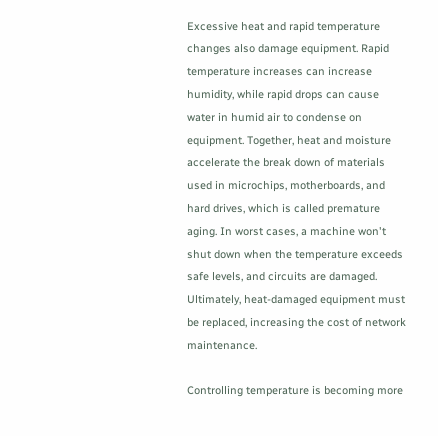Excessive heat and rapid temperature changes also damage equipment. Rapid temperature increases can increase humidity, while rapid drops can cause water in humid air to condense on equipment. Together, heat and moisture accelerate the break down of materials used in microchips, motherboards, and hard drives, which is called premature aging. In worst cases, a machine won't shut down when the temperature exceeds safe levels, and circuits are damaged. Ultimately, heat-damaged equipment must be replaced, increasing the cost of network maintenance.

Controlling temperature is becoming more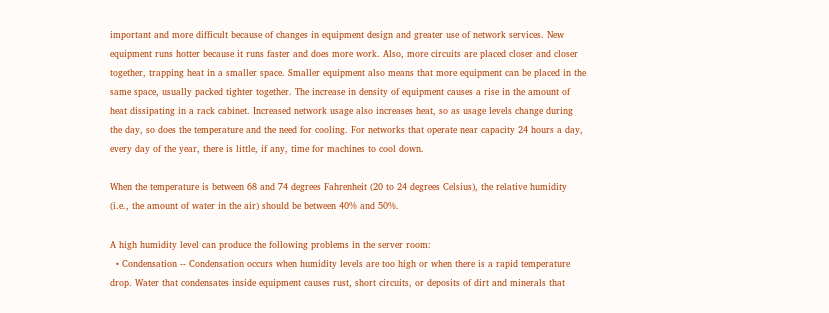important and more difficult because of changes in equipment design and greater use of network services. New equipment runs hotter because it runs faster and does more work. Also, more circuits are placed closer and closer together, trapping heat in a smaller space. Smaller equipment also means that more equipment can be placed in the same space, usually packed tighter together. The increase in density of equipment causes a rise in the amount of heat dissipating in a rack cabinet. Increased network usage also increases heat, so as usage levels change during the day, so does the temperature and the need for cooling. For networks that operate near capacity 24 hours a day, every day of the year, there is little, if any, time for machines to cool down.

When the temperature is between 68 and 74 degrees Fahrenheit (20 to 24 degrees Celsius), the relative humidity (i.e., the amount of water in the air) should be between 40% and 50%.

A high humidity level can produce the following problems in the server room:
  • Condensation -- Condensation occurs when humidity levels are too high or when there is a rapid temperature drop. Water that condensates inside equipment causes rust, short circuits, or deposits of dirt and minerals that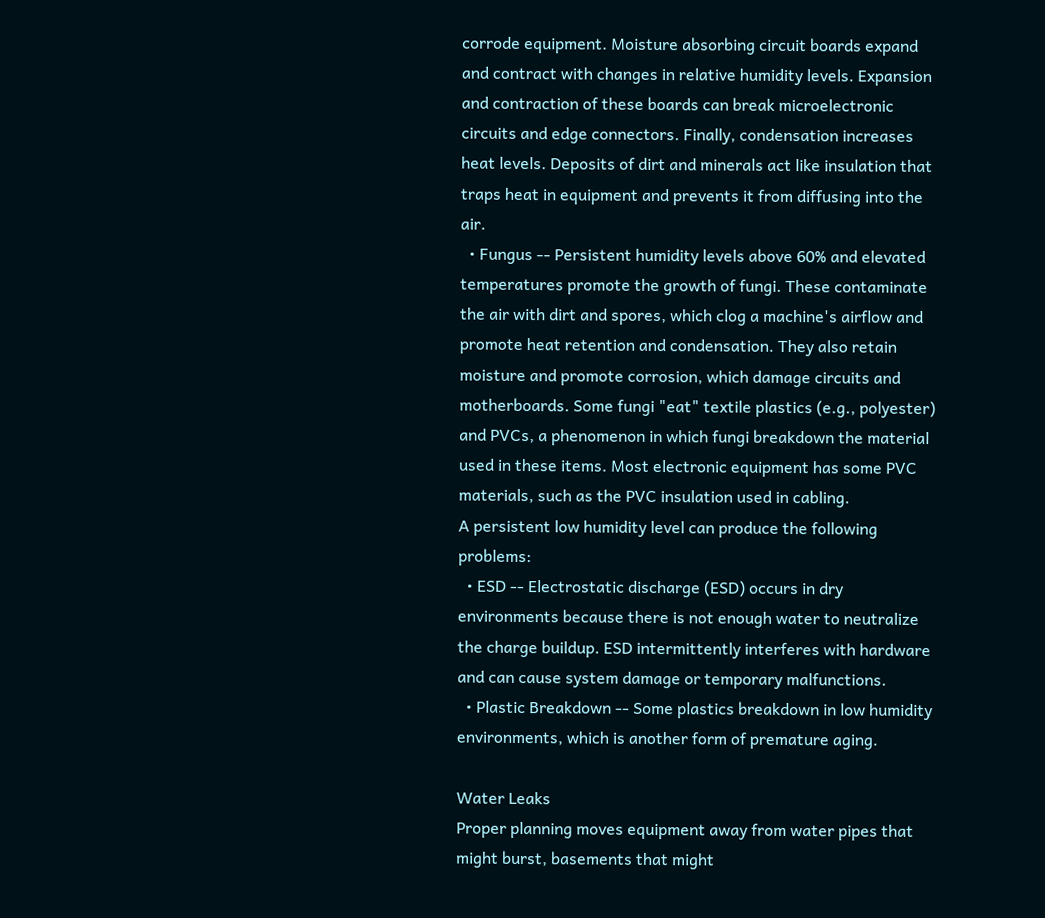corrode equipment. Moisture absorbing circuit boards expand and contract with changes in relative humidity levels. Expansion and contraction of these boards can break microelectronic circuits and edge connectors. Finally, condensation increases heat levels. Deposits of dirt and minerals act like insulation that traps heat in equipment and prevents it from diffusing into the air.
  • Fungus -- Persistent humidity levels above 60% and elevated temperatures promote the growth of fungi. These contaminate the air with dirt and spores, which clog a machine's airflow and promote heat retention and condensation. They also retain moisture and promote corrosion, which damage circuits and motherboards. Some fungi "eat" textile plastics (e.g., polyester) and PVCs, a phenomenon in which fungi breakdown the material used in these items. Most electronic equipment has some PVC materials, such as the PVC insulation used in cabling.
A persistent low humidity level can produce the following problems:
  • ESD -- Electrostatic discharge (ESD) occurs in dry environments because there is not enough water to neutralize the charge buildup. ESD intermittently interferes with hardware and can cause system damage or temporary malfunctions.
  • Plastic Breakdown -- Some plastics breakdown in low humidity environments, which is another form of premature aging.

Water Leaks
Proper planning moves equipment away from water pipes that might burst, basements that might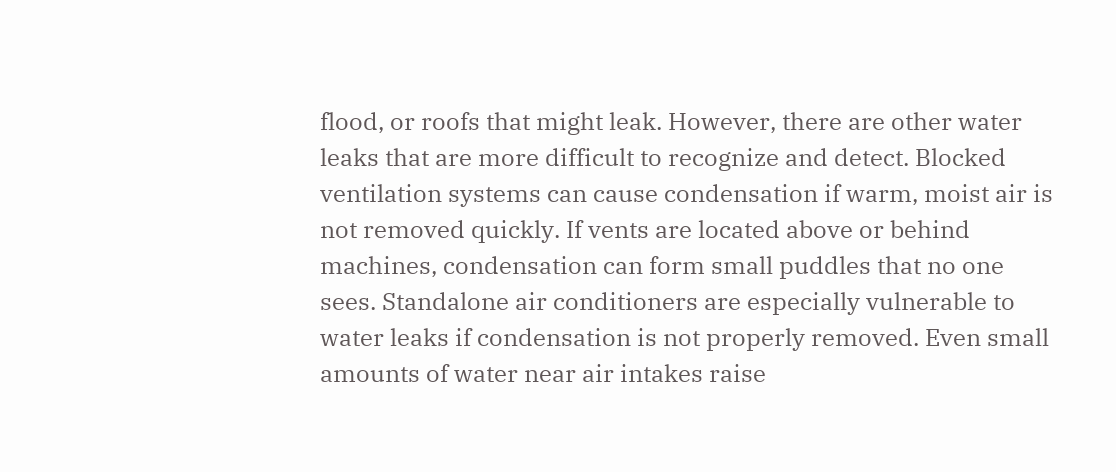flood, or roofs that might leak. However, there are other water leaks that are more difficult to recognize and detect. Blocked ventilation systems can cause condensation if warm, moist air is not removed quickly. If vents are located above or behind machines, condensation can form small puddles that no one sees. Standalone air conditioners are especially vulnerable to water leaks if condensation is not properly removed. Even small amounts of water near air intakes raise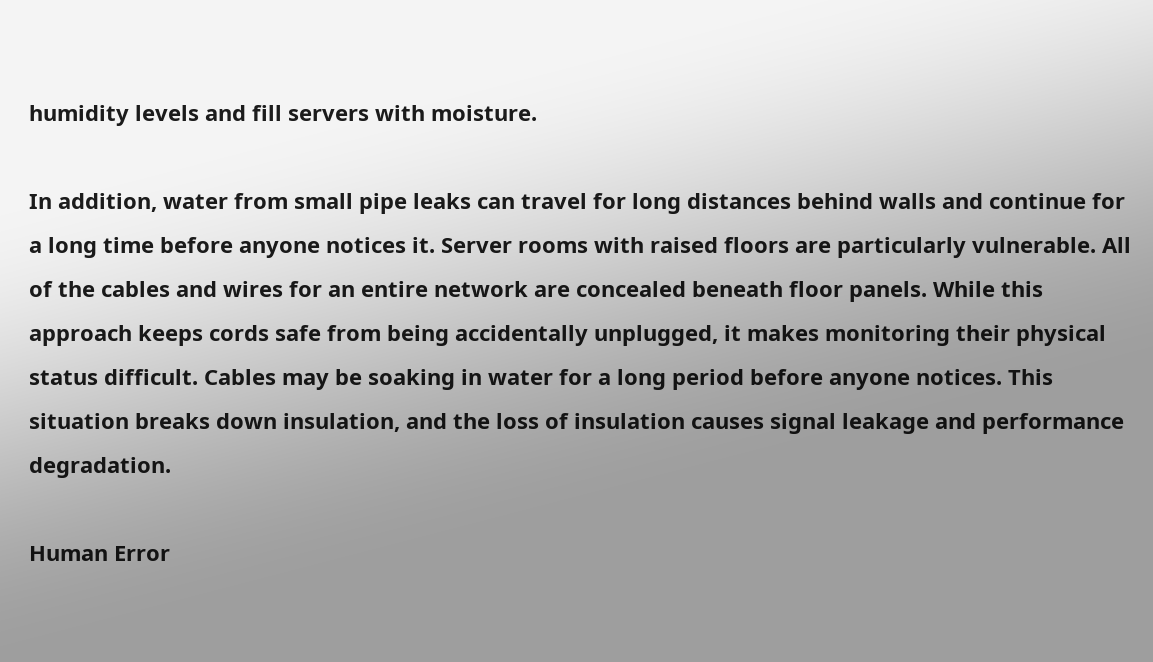humidity levels and fill servers with moisture.

In addition, water from small pipe leaks can travel for long distances behind walls and continue for a long time before anyone notices it. Server rooms with raised floors are particularly vulnerable. All of the cables and wires for an entire network are concealed beneath floor panels. While this approach keeps cords safe from being accidentally unplugged, it makes monitoring their physical status difficult. Cables may be soaking in water for a long period before anyone notices. This situation breaks down insulation, and the loss of insulation causes signal leakage and performance degradation.

Human Error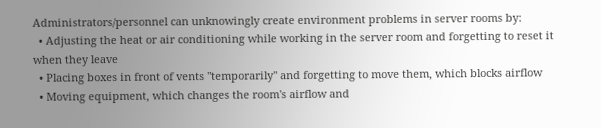Administrators/personnel can unknowingly create environment problems in server rooms by:
  • Adjusting the heat or air conditioning while working in the server room and forgetting to reset it when they leave
  • Placing boxes in front of vents "temporarily" and forgetting to move them, which blocks airflow
  • Moving equipment, which changes the room's airflow and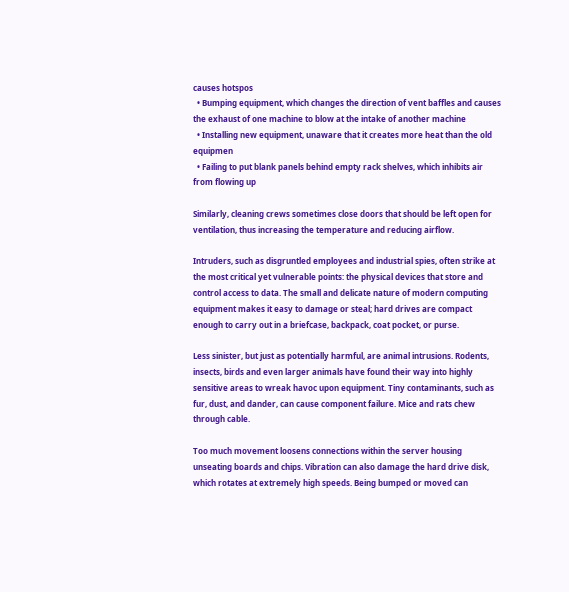causes hotspos
  • Bumping equipment, which changes the direction of vent baffles and causes the exhaust of one machine to blow at the intake of another machine
  • Installing new equipment, unaware that it creates more heat than the old equipmen
  • Failing to put blank panels behind empty rack shelves, which inhibits air from flowing up

Similarly, cleaning crews sometimes close doors that should be left open for ventilation, thus increasing the temperature and reducing airflow.

Intruders, such as disgruntled employees and industrial spies, often strike at the most critical yet vulnerable points: the physical devices that store and control access to data. The small and delicate nature of modern computing equipment makes it easy to damage or steal; hard drives are compact enough to carry out in a briefcase, backpack, coat pocket, or purse.

Less sinister, but just as potentially harmful, are animal intrusions. Rodents, insects, birds and even larger animals have found their way into highly sensitive areas to wreak havoc upon equipment. Tiny contaminants, such as fur, dust, and dander, can cause component failure. Mice and rats chew through cable.

Too much movement loosens connections within the server housing unseating boards and chips. Vibration can also damage the hard drive disk, which rotates at extremely high speeds. Being bumped or moved can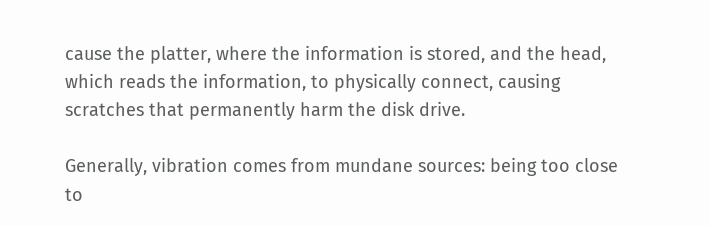cause the platter, where the information is stored, and the head, which reads the information, to physically connect, causing scratches that permanently harm the disk drive.

Generally, vibration comes from mundane sources: being too close to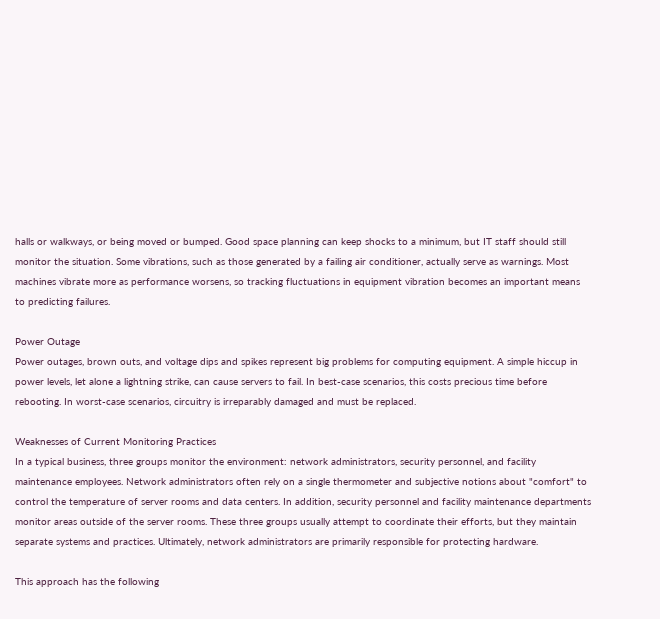halls or walkways, or being moved or bumped. Good space planning can keep shocks to a minimum, but IT staff should still monitor the situation. Some vibrations, such as those generated by a failing air conditioner, actually serve as warnings. Most machines vibrate more as performance worsens, so tracking fluctuations in equipment vibration becomes an important means to predicting failures.

Power Outage
Power outages, brown outs, and voltage dips and spikes represent big problems for computing equipment. A simple hiccup in power levels, let alone a lightning strike, can cause servers to fail. In best-case scenarios, this costs precious time before rebooting. In worst-case scenarios, circuitry is irreparably damaged and must be replaced.

Weaknesses of Current Monitoring Practices
In a typical business, three groups monitor the environment: network administrators, security personnel, and facility maintenance employees. Network administrators often rely on a single thermometer and subjective notions about "comfort" to control the temperature of server rooms and data centers. In addition, security personnel and facility maintenance departments monitor areas outside of the server rooms. These three groups usually attempt to coordinate their efforts, but they maintain separate systems and practices. Ultimately, network administrators are primarily responsible for protecting hardware.

This approach has the following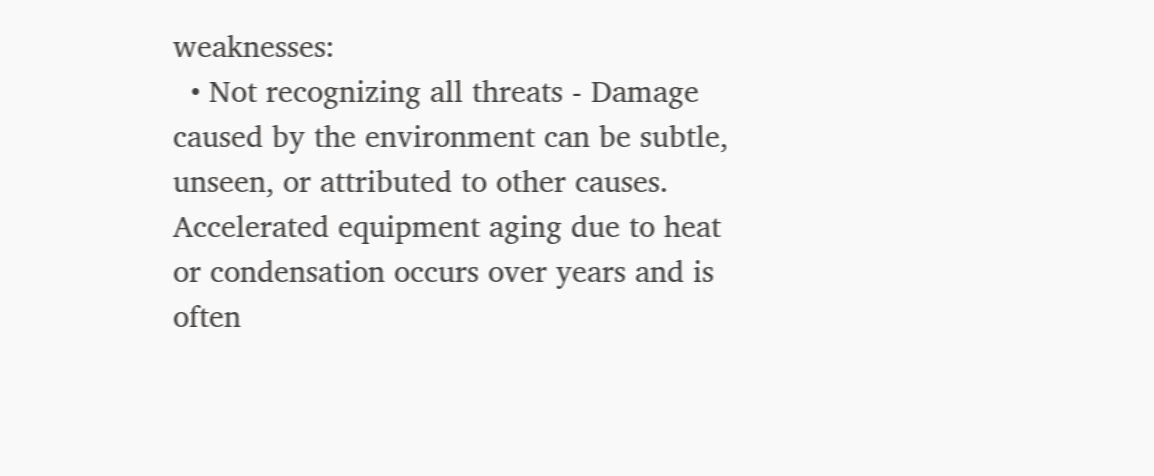weaknesses:
  • Not recognizing all threats - Damage caused by the environment can be subtle, unseen, or attributed to other causes. Accelerated equipment aging due to heat or condensation occurs over years and is often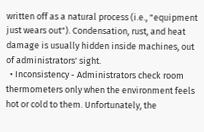written off as a natural process (i.e., "equipment just wears out"). Condensation, rust, and heat damage is usually hidden inside machines, out of administrators' sight.
  • Inconsistency - Administrators check room thermometers only when the environment feels hot or cold to them. Unfortunately, the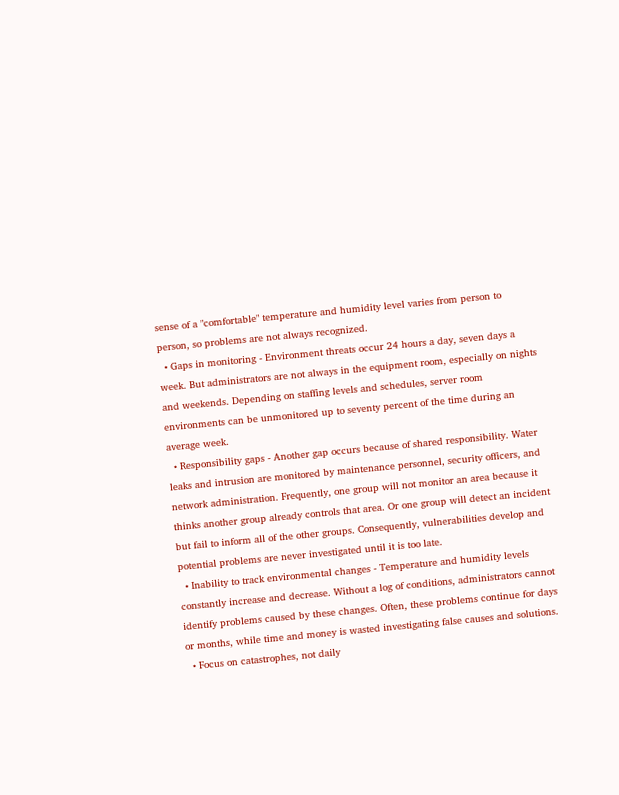sense of a "comfortable" temperature and humidity level varies from person to person, so problems are not always recognized.
  • Gaps in monitoring - Environment threats occur 24 hours a day, seven days a week. But administrators are not always in the equipment room, especially on nights and weekends. Depending on staffing levels and schedules, server room environments can be unmonitored up to seventy percent of the time during an average week.
  • Responsibility gaps - Another gap occurs because of shared responsibility. Water leaks and intrusion are monitored by maintenance personnel, security officers, and network administration. Frequently, one group will not monitor an area because it thinks another group already controls that area. Or one group will detect an incident but fail to inform all of the other groups. Consequently, vulnerabilities develop and potential problems are never investigated until it is too late.
  • Inability to track environmental changes - Temperature and humidity levels constantly increase and decrease. Without a log of conditions, administrators cannot identify problems caused by these changes. Often, these problems continue for days or months, while time and money is wasted investigating false causes and solutions.
  • Focus on catastrophes, not daily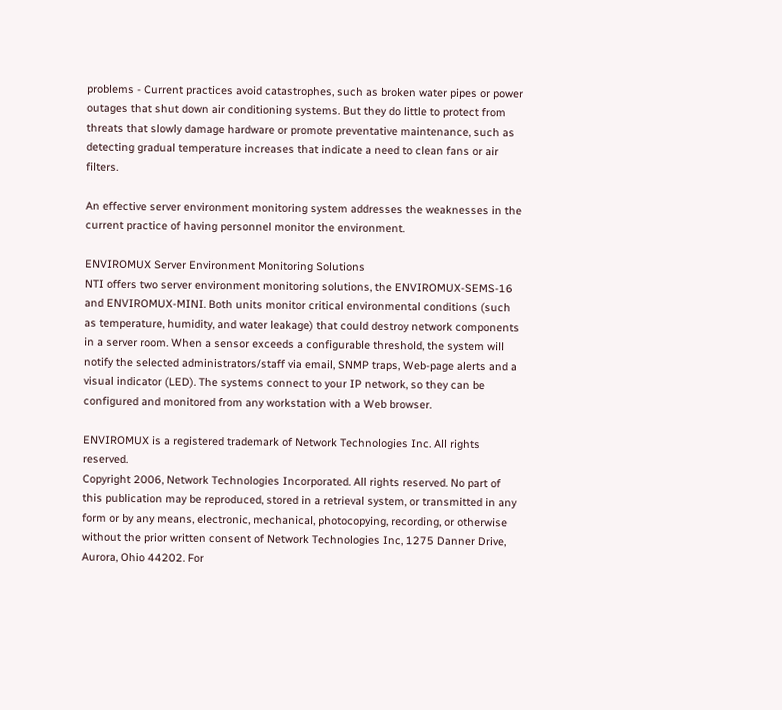problems - Current practices avoid catastrophes, such as broken water pipes or power outages that shut down air conditioning systems. But they do little to protect from threats that slowly damage hardware or promote preventative maintenance, such as detecting gradual temperature increases that indicate a need to clean fans or air filters.

An effective server environment monitoring system addresses the weaknesses in the current practice of having personnel monitor the environment.

ENVIROMUX Server Environment Monitoring Solutions
NTI offers two server environment monitoring solutions, the ENVIROMUX-SEMS-16 and ENVIROMUX-MINI. Both units monitor critical environmental conditions (such as temperature, humidity, and water leakage) that could destroy network components in a server room. When a sensor exceeds a configurable threshold, the system will notify the selected administrators/staff via email, SNMP traps, Web-page alerts and a visual indicator (LED). The systems connect to your IP network, so they can be configured and monitored from any workstation with a Web browser.

ENVIROMUX is a registered trademark of Network Technologies Inc. All rights reserved.
Copyright 2006, Network Technologies Incorporated. All rights reserved. No part of this publication may be reproduced, stored in a retrieval system, or transmitted in any form or by any means, electronic, mechanical, photocopying, recording, or otherwise without the prior written consent of Network Technologies Inc, 1275 Danner Drive, Aurora, Ohio 44202. For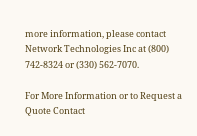more information, please contact Network Technologies Inc at (800) 742-8324 or (330) 562-7070.

For More Information or to Request a Quote Contact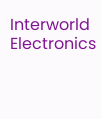Interworld Electronics